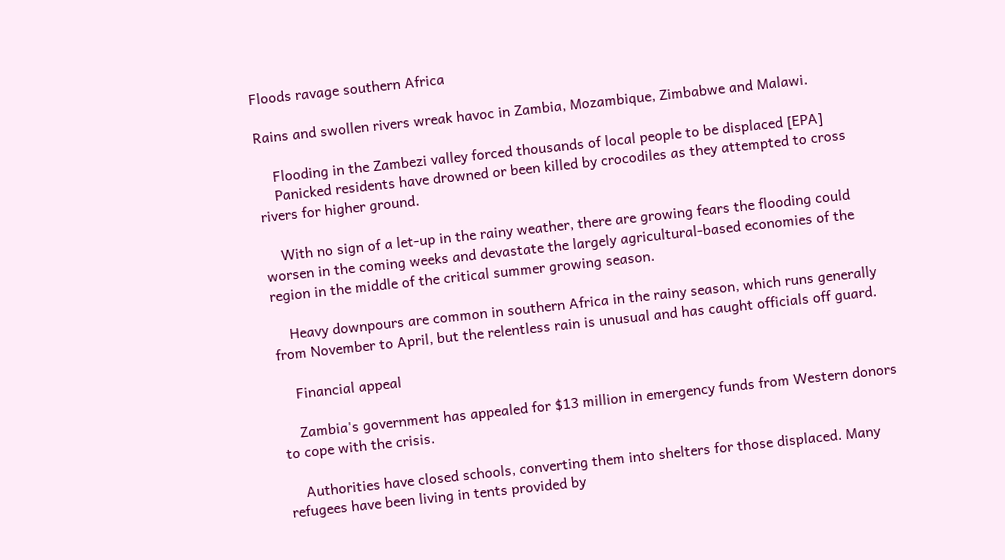Floods ravage southern Africa

Rains and swollen rivers wreak havoc in Zambia, Mozambique, Zimbabwe and Malawi.

    Flooding in the Zambezi valley forced thousands of local people to be displaced [EPA]
    Panicked residents have drowned or been killed by crocodiles as they attempted to cross rivers for higher ground.

    With no sign of a let-up in the rainy weather, there are growing fears the flooding could worsen in the coming weeks and devastate the largely agricultural-based economies of the region in the middle of the critical summer growing season.

    Heavy downpours are common in southern Africa in the rainy season, which runs generally from November to April, but the relentless rain is unusual and has caught officials off guard.

    Financial appeal

    Zambia's government has appealed for $13 million in emergency funds from Western donors to cope with the crisis.

    Authorities have closed schools, converting them into shelters for those displaced. Many refugees have been living in tents provided by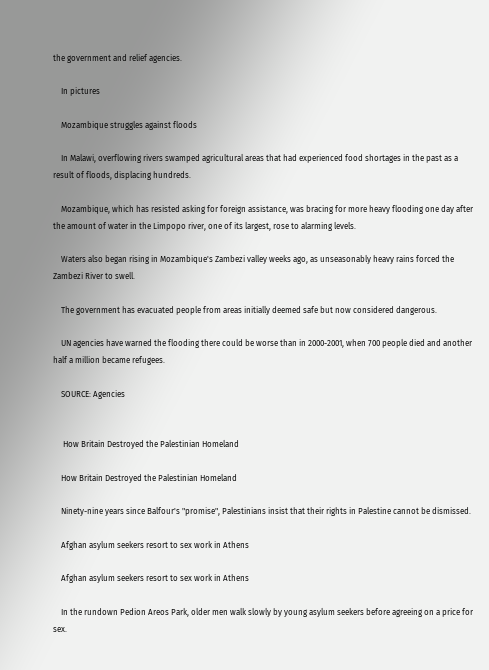the government and relief agencies.

    In pictures

    Mozambique struggles against floods

    In Malawi, overflowing rivers swamped agricultural areas that had experienced food shortages in the past as a result of floods, displacing hundreds.

    Mozambique, which has resisted asking for foreign assistance, was bracing for more heavy flooding one day after the amount of water in the Limpopo river, one of its largest, rose to alarming levels.

    Waters also began rising in Mozambique's Zambezi valley weeks ago, as unseasonably heavy rains forced the Zambezi River to swell.

    The government has evacuated people from areas initially deemed safe but now considered dangerous.

    UN agencies have warned the flooding there could be worse than in 2000-2001, when 700 people died and another half a million became refugees.

    SOURCE: Agencies


     How Britain Destroyed the Palestinian Homeland

    How Britain Destroyed the Palestinian Homeland

    Ninety-nine years since Balfour's "promise", Palestinians insist that their rights in Palestine cannot be dismissed.

    Afghan asylum seekers resort to sex work in Athens

    Afghan asylum seekers resort to sex work in Athens

    In the rundown Pedion Areos Park, older men walk slowly by young asylum seekers before agreeing on a price for sex.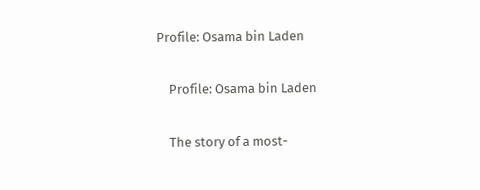Profile: Osama bin Laden

    Profile: Osama bin Laden

    The story of a most-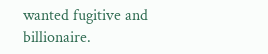wanted fugitive and billionaire.